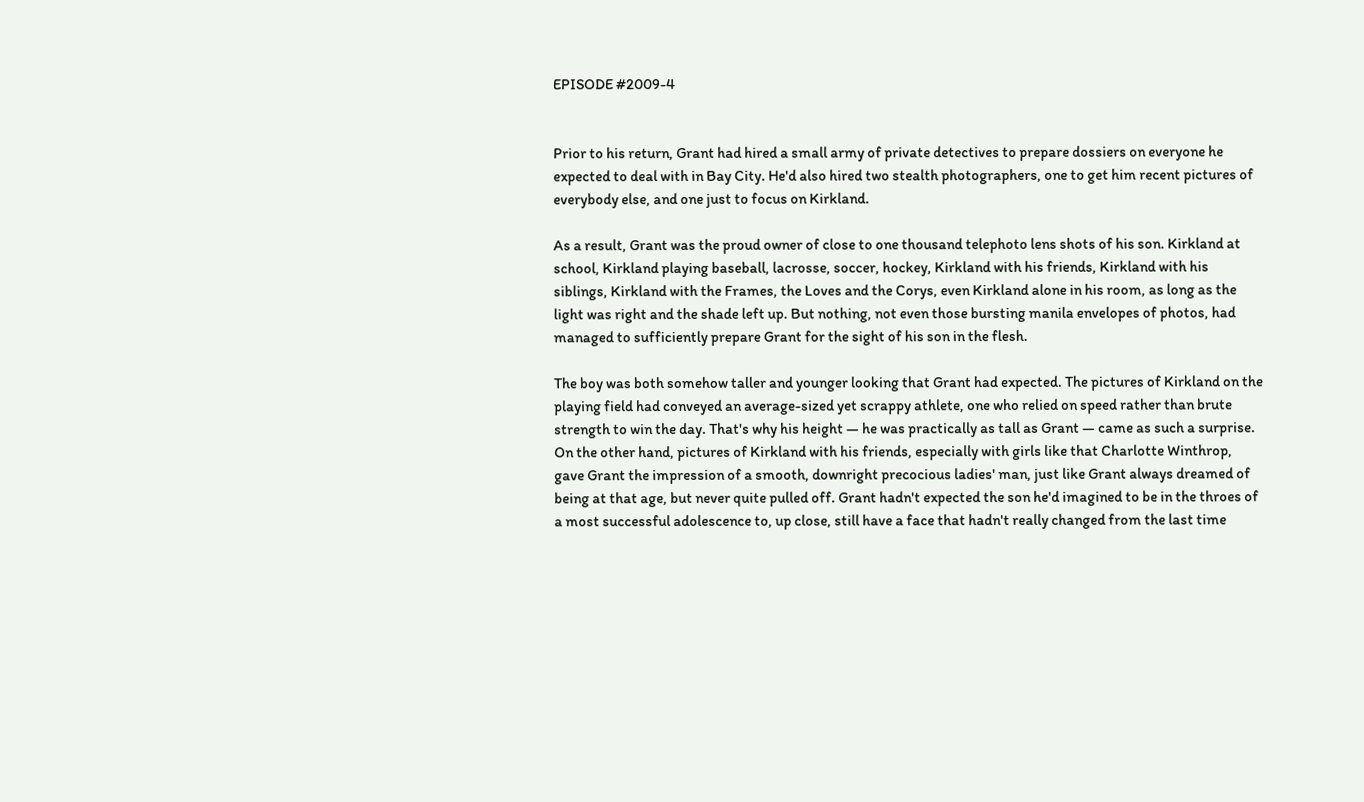EPISODE #2009-4


Prior to his return, Grant had hired a small army of private detectives to prepare dossiers on everyone he expected to deal with in Bay City. He'd also hired two stealth photographers, one to get him recent pictures of everybody else, and one just to focus on Kirkland.

As a result, Grant was the proud owner of close to one thousand telephoto lens shots of his son. Kirkland at school, Kirkland playing baseball, lacrosse, soccer, hockey, Kirkland with his friends, Kirkland with his siblings, Kirkland with the Frames, the Loves and the Corys, even Kirkland alone in his room, as long as the light was right and the shade left up. But nothing, not even those bursting manila envelopes of photos, had managed to sufficiently prepare Grant for the sight of his son in the flesh.

The boy was both somehow taller and younger looking that Grant had expected. The pictures of Kirkland on the playing field had conveyed an average-sized yet scrappy athlete, one who relied on speed rather than brute strength to win the day. That's why his height — he was practically as tall as Grant — came as such a surprise. On the other hand, pictures of Kirkland with his friends, especially with girls like that Charlotte Winthrop, gave Grant the impression of a smooth, downright precocious ladies' man, just like Grant always dreamed of being at that age, but never quite pulled off. Grant hadn't expected the son he'd imagined to be in the throes of a most successful adolescence to, up close, still have a face that hadn't really changed from the last time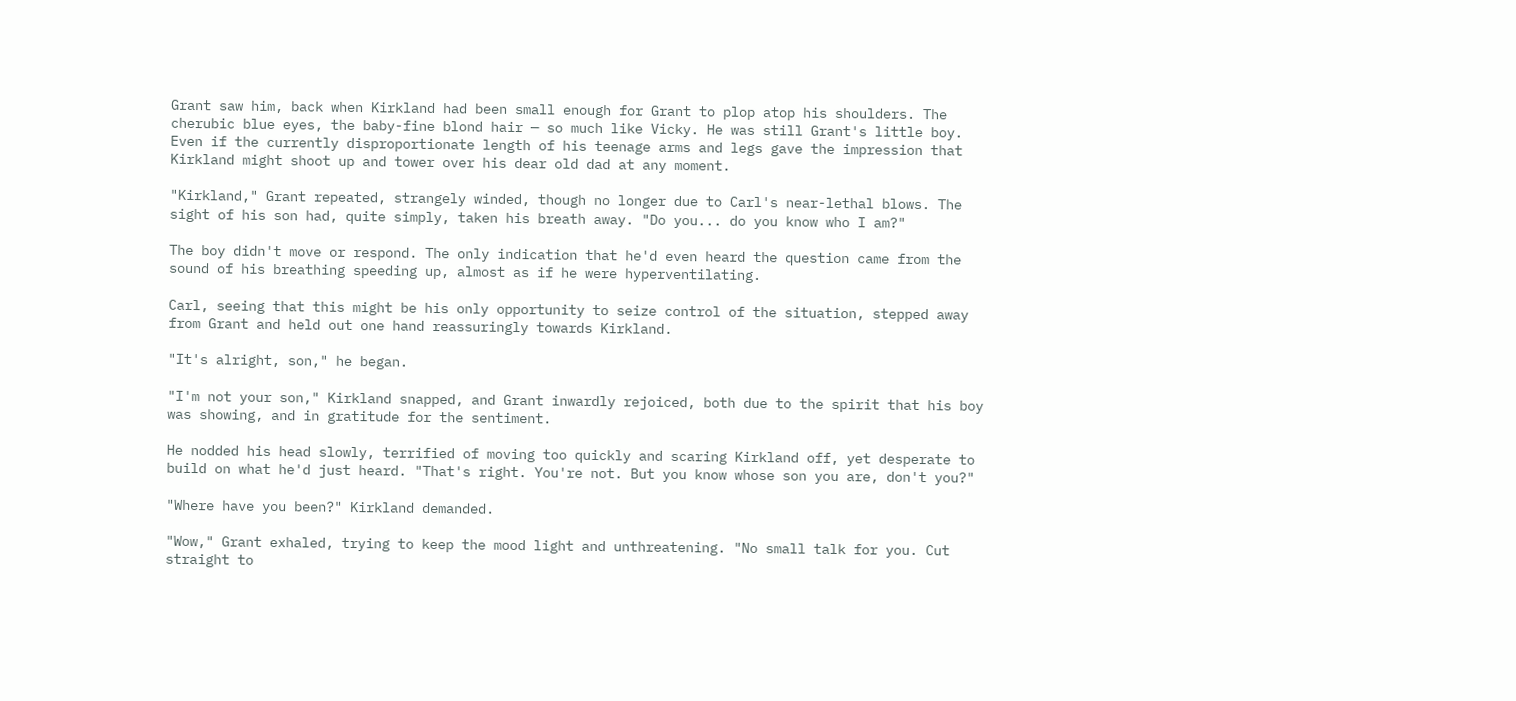Grant saw him, back when Kirkland had been small enough for Grant to plop atop his shoulders. The cherubic blue eyes, the baby-fine blond hair — so much like Vicky. He was still Grant's little boy. Even if the currently disproportionate length of his teenage arms and legs gave the impression that Kirkland might shoot up and tower over his dear old dad at any moment.

"Kirkland," Grant repeated, strangely winded, though no longer due to Carl's near-lethal blows. The sight of his son had, quite simply, taken his breath away. "Do you... do you know who I am?"

The boy didn't move or respond. The only indication that he'd even heard the question came from the sound of his breathing speeding up, almost as if he were hyperventilating.

Carl, seeing that this might be his only opportunity to seize control of the situation, stepped away from Grant and held out one hand reassuringly towards Kirkland.

"It's alright, son," he began.

"I'm not your son," Kirkland snapped, and Grant inwardly rejoiced, both due to the spirit that his boy was showing, and in gratitude for the sentiment.

He nodded his head slowly, terrified of moving too quickly and scaring Kirkland off, yet desperate to build on what he'd just heard. "That's right. You're not. But you know whose son you are, don't you?"

"Where have you been?" Kirkland demanded.

"Wow," Grant exhaled, trying to keep the mood light and unthreatening. "No small talk for you. Cut straight to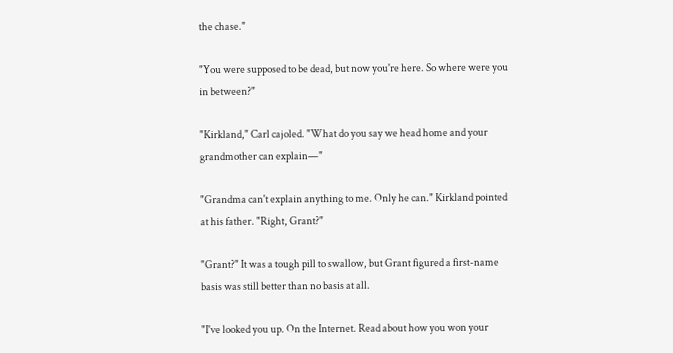the chase."

"You were supposed to be dead, but now you're here. So where were you in between?"

"Kirkland," Carl cajoled. "What do you say we head home and your grandmother can explain—"

"Grandma can't explain anything to me. Only he can." Kirkland pointed at his father. "Right, Grant?"

"Grant?" It was a tough pill to swallow, but Grant figured a first-name basis was still better than no basis at all.

"I've looked you up. On the Internet. Read about how you won your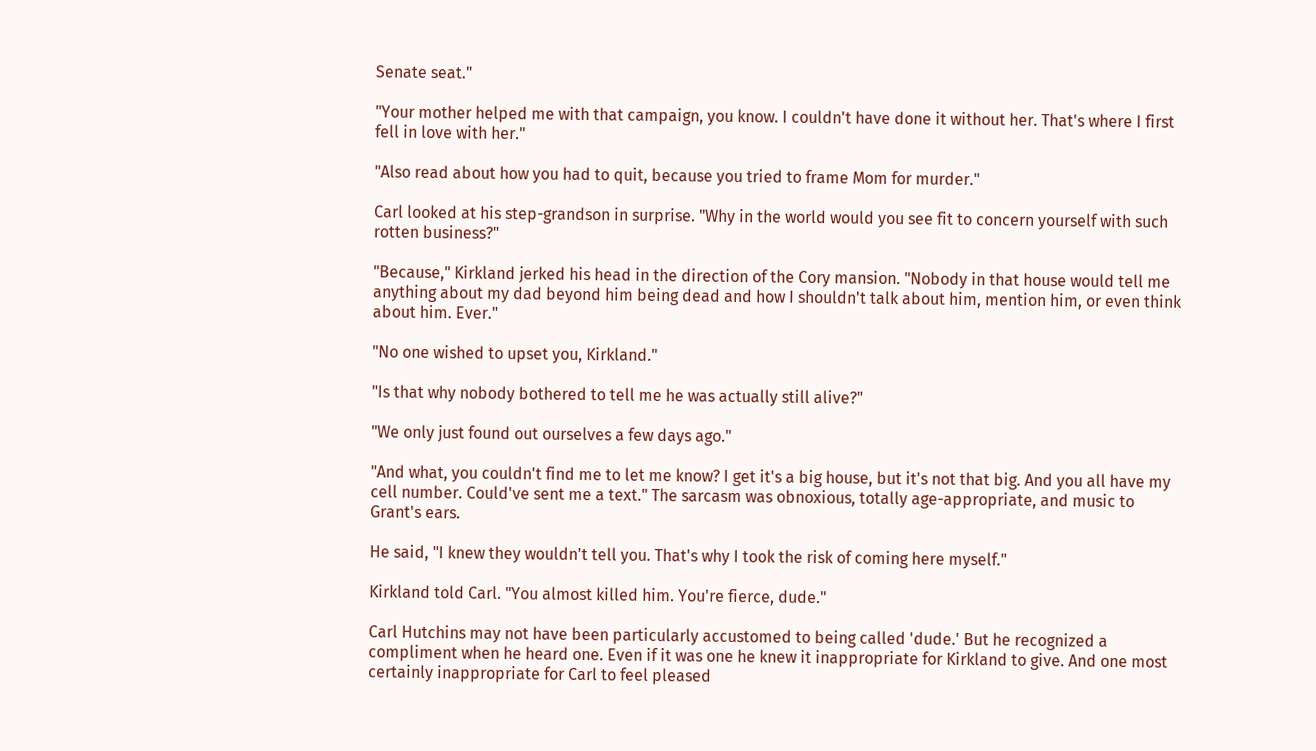Senate seat."

"Your mother helped me with that campaign, you know. I couldn't have done it without her. That's where I first fell in love with her."

"Also read about how you had to quit, because you tried to frame Mom for murder."

Carl looked at his step-grandson in surprise. "Why in the world would you see fit to concern yourself with such rotten business?"

"Because," Kirkland jerked his head in the direction of the Cory mansion. "Nobody in that house would tell me anything about my dad beyond him being dead and how I shouldn't talk about him, mention him, or even think about him. Ever."

"No one wished to upset you, Kirkland."

"Is that why nobody bothered to tell me he was actually still alive?"

"We only just found out ourselves a few days ago."

"And what, you couldn't find me to let me know? I get it's a big house, but it's not that big. And you all have my cell number. Could've sent me a text." The sarcasm was obnoxious, totally age-appropriate, and music to Grant's ears.

He said, "I knew they wouldn't tell you. That's why I took the risk of coming here myself."

Kirkland told Carl. "You almost killed him. You're fierce, dude."

Carl Hutchins may not have been particularly accustomed to being called 'dude.' But he recognized a compliment when he heard one. Even if it was one he knew it inappropriate for Kirkland to give. And one most certainly inappropriate for Carl to feel pleased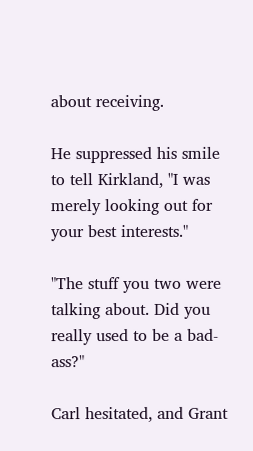about receiving.

He suppressed his smile to tell Kirkland, "I was merely looking out for your best interests."

"The stuff you two were talking about. Did you really used to be a bad-ass?"

Carl hesitated, and Grant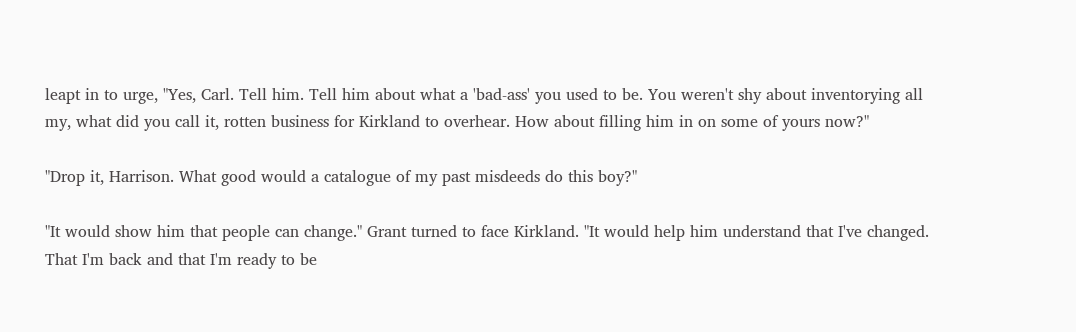leapt in to urge, "Yes, Carl. Tell him. Tell him about what a 'bad-ass' you used to be. You weren't shy about inventorying all my, what did you call it, rotten business for Kirkland to overhear. How about filling him in on some of yours now?"

"Drop it, Harrison. What good would a catalogue of my past misdeeds do this boy?"

"It would show him that people can change." Grant turned to face Kirkland. "It would help him understand that I've changed. That I'm back and that I'm ready to be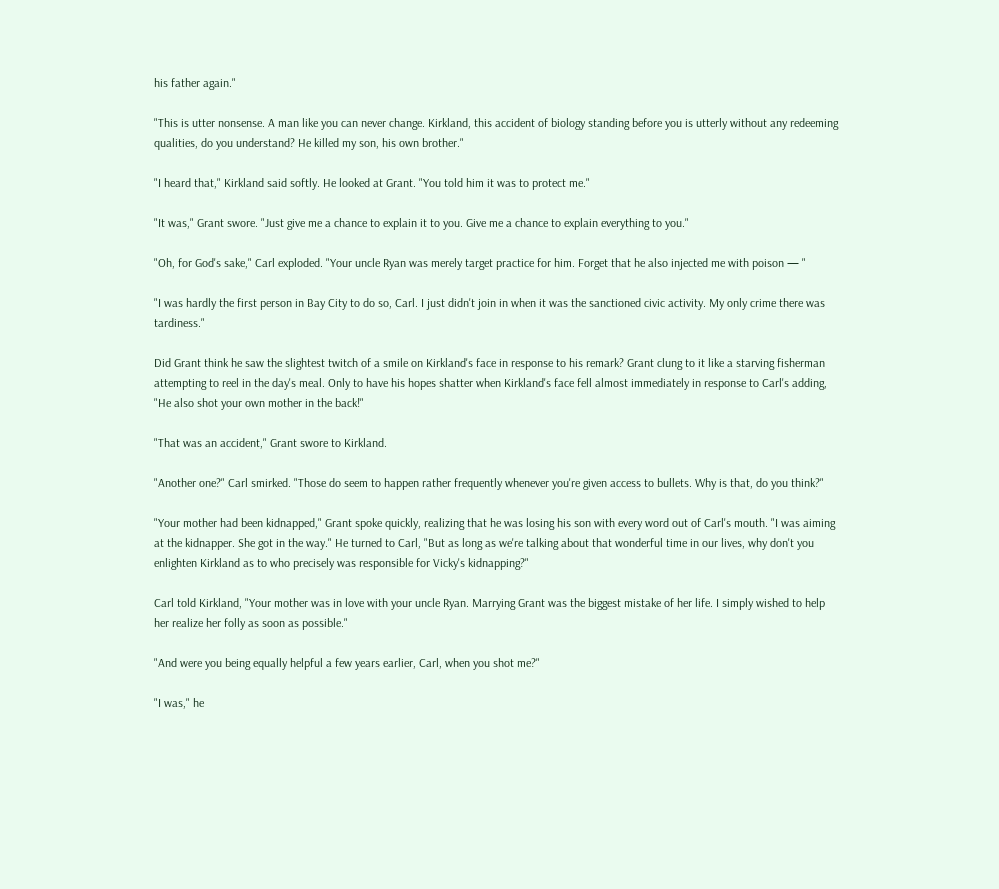his father again."

"This is utter nonsense. A man like you can never change. Kirkland, this accident of biology standing before you is utterly without any redeeming qualities, do you understand? He killed my son, his own brother."

"I heard that," Kirkland said softly. He looked at Grant. "You told him it was to protect me."

"It was," Grant swore. "Just give me a chance to explain it to you. Give me a chance to explain everything to you."

"Oh, for God's sake," Carl exploded. "Your uncle Ryan was merely target practice for him. Forget that he also injected me with poison — "

"I was hardly the first person in Bay City to do so, Carl. I just didn't join in when it was the sanctioned civic activity. My only crime there was tardiness."

Did Grant think he saw the slightest twitch of a smile on Kirkland's face in response to his remark? Grant clung to it like a starving fisherman attempting to reel in the day's meal. Only to have his hopes shatter when Kirkland's face fell almost immediately in response to Carl's adding, "He also shot your own mother in the back!"

"That was an accident," Grant swore to Kirkland.

"Another one?" Carl smirked. "Those do seem to happen rather frequently whenever you're given access to bullets. Why is that, do you think?"

"Your mother had been kidnapped," Grant spoke quickly, realizing that he was losing his son with every word out of Carl's mouth. "I was aiming at the kidnapper. She got in the way." He turned to Carl, "But as long as we're talking about that wonderful time in our lives, why don't you enlighten Kirkland as to who precisely was responsible for Vicky's kidnapping?"

Carl told Kirkland, "Your mother was in love with your uncle Ryan. Marrying Grant was the biggest mistake of her life. I simply wished to help her realize her folly as soon as possible."

"And were you being equally helpful a few years earlier, Carl, when you shot me?"

"I was," he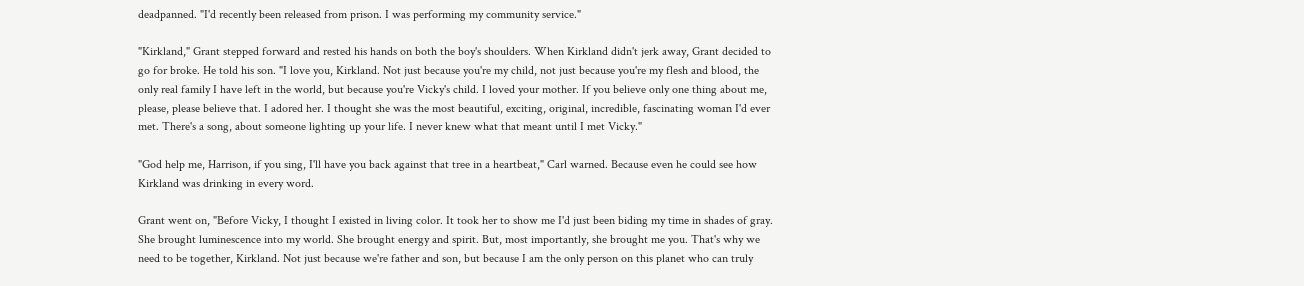deadpanned. "I'd recently been released from prison. I was performing my community service."

"Kirkland," Grant stepped forward and rested his hands on both the boy's shoulders. When Kirkland didn't jerk away, Grant decided to go for broke. He told his son. "I love you, Kirkland. Not just because you're my child, not just because you're my flesh and blood, the only real family I have left in the world, but because you're Vicky's child. I loved your mother. If you believe only one thing about me, please, please believe that. I adored her. I thought she was the most beautiful, exciting, original, incredible, fascinating woman I'd ever met. There's a song, about someone lighting up your life. I never knew what that meant until I met Vicky."

"God help me, Harrison, if you sing, I'll have you back against that tree in a heartbeat," Carl warned. Because even he could see how Kirkland was drinking in every word.

Grant went on, "Before Vicky, I thought I existed in living color. It took her to show me I'd just been biding my time in shades of gray. She brought luminescence into my world. She brought energy and spirit. But, most importantly, she brought me you. That's why we need to be together, Kirkland. Not just because we're father and son, but because I am the only person on this planet who can truly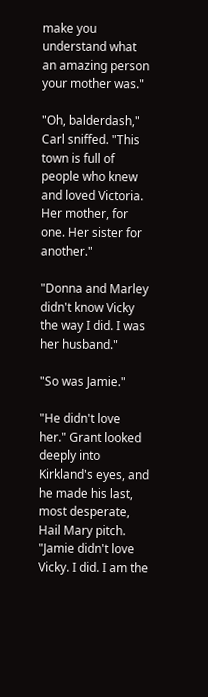make you understand what an amazing person your mother was."

"Oh, balderdash," Carl sniffed. "This town is full of people who knew and loved Victoria. Her mother, for one. Her sister for another."

"Donna and Marley didn't know Vicky the way I did. I was her husband."

"So was Jamie."

"He didn't love her." Grant looked deeply into Kirkland's eyes, and he made his last, most desperate, Hail Mary pitch. "Jamie didn't love Vicky. I did. I am the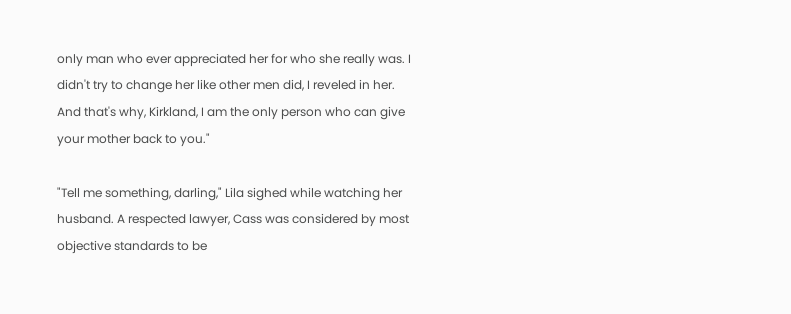only man who ever appreciated her for who she really was. I didn't try to change her like other men did, I reveled in her. And that's why, Kirkland, I am the only person who can give your mother back to you."

"Tell me something, darling," Lila sighed while watching her husband. A respected lawyer, Cass was considered by most objective standards to be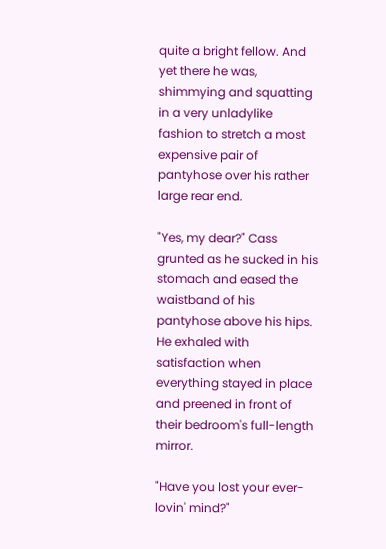quite a bright fellow. And yet there he was, shimmying and squatting in a very unladylike fashion to stretch a most expensive pair of pantyhose over his rather large rear end.

"Yes, my dear?" Cass grunted as he sucked in his stomach and eased the waistband of his pantyhose above his hips. He exhaled with satisfaction when everything stayed in place and preened in front of their bedroom's full-length mirror.

"Have you lost your ever-lovin' mind?"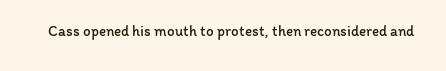Cass opened his mouth to protest, then reconsidered and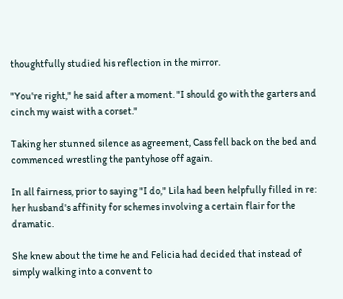thoughtfully studied his reflection in the mirror.

"You're right," he said after a moment. "I should go with the garters and cinch my waist with a corset."

Taking her stunned silence as agreement, Cass fell back on the bed and commenced wrestling the pantyhose off again.

In all fairness, prior to saying "I do," Lila had been helpfully filled in re: her husband's affinity for schemes involving a certain flair for the dramatic.

She knew about the time he and Felicia had decided that instead of simply walking into a convent to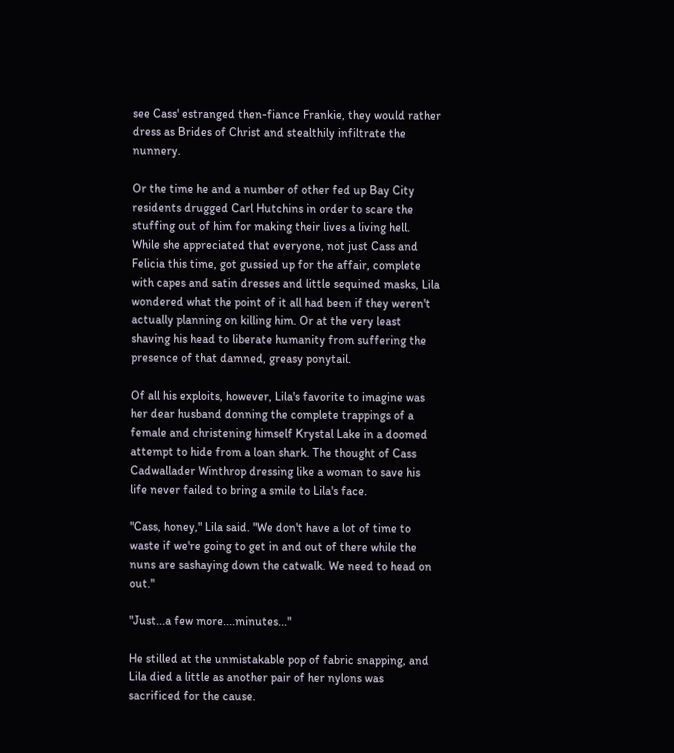see Cass' estranged then-fiance Frankie, they would rather dress as Brides of Christ and stealthily infiltrate the nunnery.

Or the time he and a number of other fed up Bay City residents drugged Carl Hutchins in order to scare the stuffing out of him for making their lives a living hell. While she appreciated that everyone, not just Cass and Felicia this time, got gussied up for the affair, complete with capes and satin dresses and little sequined masks, Lila wondered what the point of it all had been if they weren't actually planning on killing him. Or at the very least shaving his head to liberate humanity from suffering the presence of that damned, greasy ponytail.

Of all his exploits, however, Lila's favorite to imagine was her dear husband donning the complete trappings of a female and christening himself Krystal Lake in a doomed attempt to hide from a loan shark. The thought of Cass Cadwallader Winthrop dressing like a woman to save his life never failed to bring a smile to Lila's face.

"Cass, honey," Lila said. "We don't have a lot of time to waste if we're going to get in and out of there while the nuns are sashaying down the catwalk. We need to head on out."

"Just...a few more....minutes..."

He stilled at the unmistakable pop of fabric snapping, and Lila died a little as another pair of her nylons was sacrificed for the cause.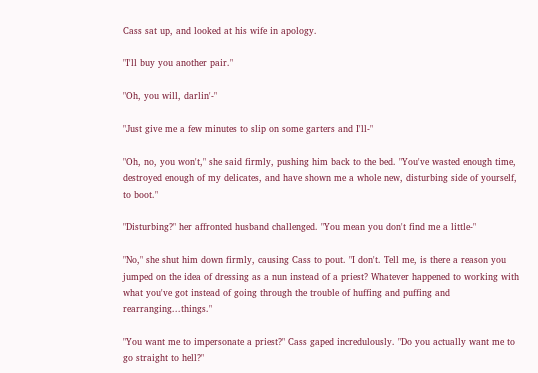Cass sat up, and looked at his wife in apology.

"I'll buy you another pair."

"Oh, you will, darlin'-"

"Just give me a few minutes to slip on some garters and I'll-"

"Oh, no, you won't," she said firmly, pushing him back to the bed. "You've wasted enough time, destroyed enough of my delicates, and have shown me a whole new, disturbing side of yourself, to boot."

"Disturbing?" her affronted husband challenged. "You mean you don't find me a little-"

"No," she shut him down firmly, causing Cass to pout. "I don't. Tell me, is there a reason you jumped on the idea of dressing as a nun instead of a priest? Whatever happened to working with what you've got instead of going through the trouble of huffing and puffing and rearranging...things."

"You want me to impersonate a priest?" Cass gaped incredulously. "Do you actually want me to go straight to hell?"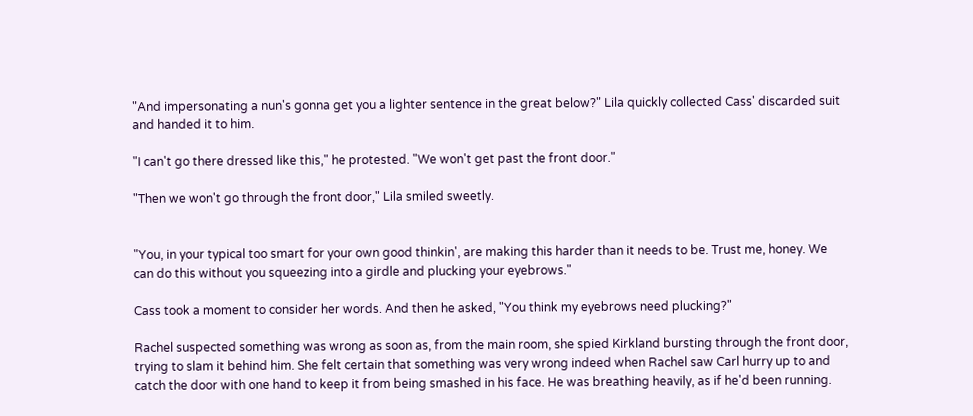"And impersonating a nun's gonna get you a lighter sentence in the great below?" Lila quickly collected Cass' discarded suit and handed it to him.

"I can't go there dressed like this," he protested. "We won't get past the front door."

"Then we won't go through the front door," Lila smiled sweetly.


"You, in your typical too smart for your own good thinkin', are making this harder than it needs to be. Trust me, honey. We can do this without you squeezing into a girdle and plucking your eyebrows."

Cass took a moment to consider her words. And then he asked, "You think my eyebrows need plucking?"

Rachel suspected something was wrong as soon as, from the main room, she spied Kirkland bursting through the front door, trying to slam it behind him. She felt certain that something was very wrong indeed when Rachel saw Carl hurry up to and catch the door with one hand to keep it from being smashed in his face. He was breathing heavily, as if he'd been running.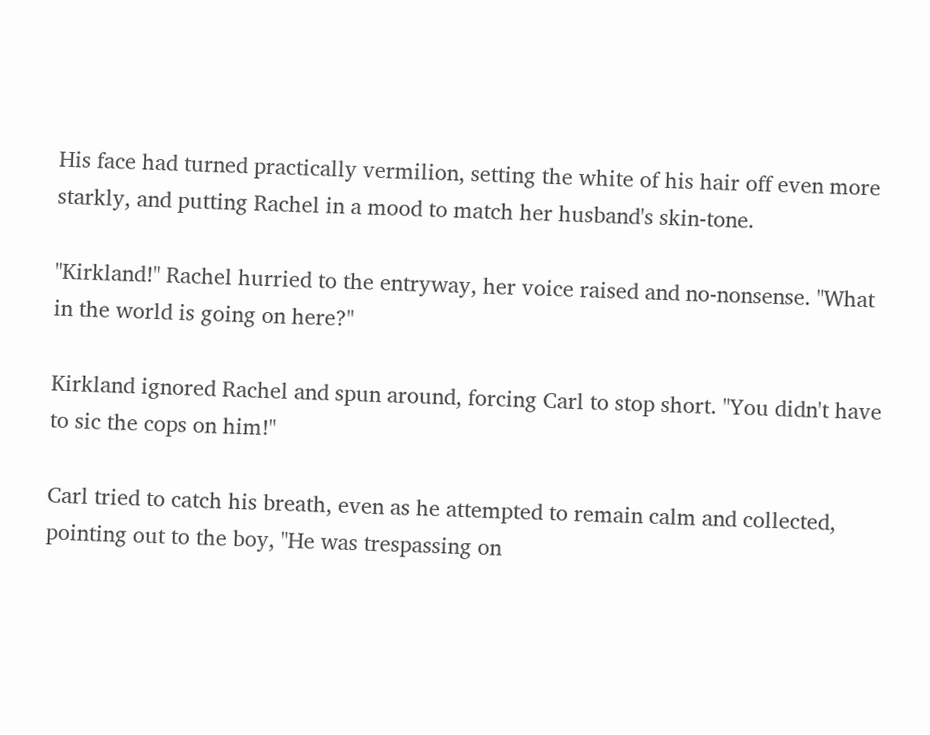His face had turned practically vermilion, setting the white of his hair off even more starkly, and putting Rachel in a mood to match her husband's skin-tone.

"Kirkland!" Rachel hurried to the entryway, her voice raised and no-nonsense. "What in the world is going on here?"

Kirkland ignored Rachel and spun around, forcing Carl to stop short. "You didn't have to sic the cops on him!"

Carl tried to catch his breath, even as he attempted to remain calm and collected, pointing out to the boy, "He was trespassing on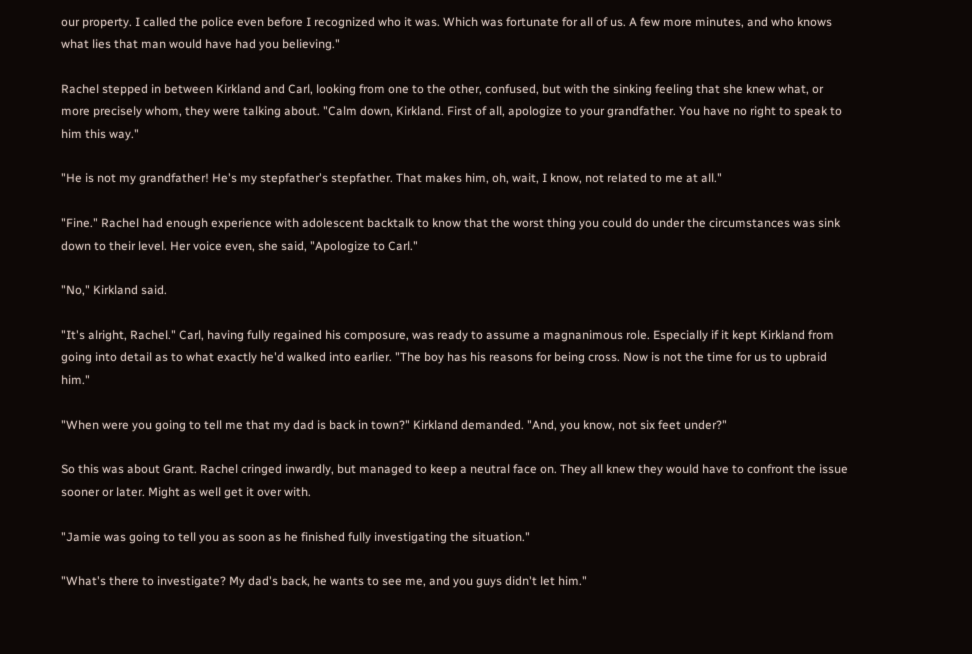our property. I called the police even before I recognized who it was. Which was fortunate for all of us. A few more minutes, and who knows what lies that man would have had you believing."

Rachel stepped in between Kirkland and Carl, looking from one to the other, confused, but with the sinking feeling that she knew what, or more precisely whom, they were talking about. "Calm down, Kirkland. First of all, apologize to your grandfather. You have no right to speak to him this way."

"He is not my grandfather! He's my stepfather's stepfather. That makes him, oh, wait, I know, not related to me at all."

"Fine." Rachel had enough experience with adolescent backtalk to know that the worst thing you could do under the circumstances was sink down to their level. Her voice even, she said, "Apologize to Carl."

"No," Kirkland said.

"It's alright, Rachel." Carl, having fully regained his composure, was ready to assume a magnanimous role. Especially if it kept Kirkland from going into detail as to what exactly he'd walked into earlier. "The boy has his reasons for being cross. Now is not the time for us to upbraid him."

"When were you going to tell me that my dad is back in town?" Kirkland demanded. "And, you know, not six feet under?"

So this was about Grant. Rachel cringed inwardly, but managed to keep a neutral face on. They all knew they would have to confront the issue sooner or later. Might as well get it over with.

"Jamie was going to tell you as soon as he finished fully investigating the situation."

"What's there to investigate? My dad's back, he wants to see me, and you guys didn't let him."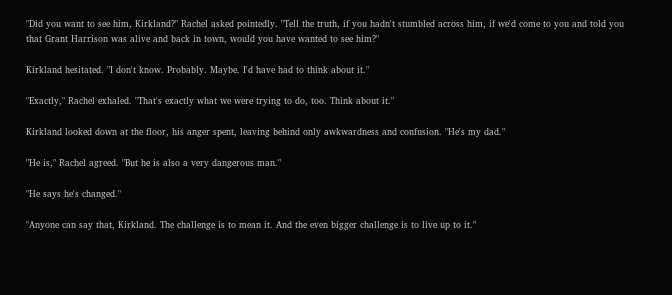"Did you want to see him, Kirkland?" Rachel asked pointedly. "Tell the truth, if you hadn't stumbled across him, if we'd come to you and told you that Grant Harrison was alive and back in town, would you have wanted to see him?"

Kirkland hesitated. "I don't know. Probably. Maybe. I'd have had to think about it."

"Exactly," Rachel exhaled. "That's exactly what we were trying to do, too. Think about it."

Kirkland looked down at the floor, his anger spent, leaving behind only awkwardness and confusion. "He's my dad."

"He is," Rachel agreed. "But he is also a very dangerous man."

"He says he's changed."

"Anyone can say that, Kirkland. The challenge is to mean it. And the even bigger challenge is to live up to it."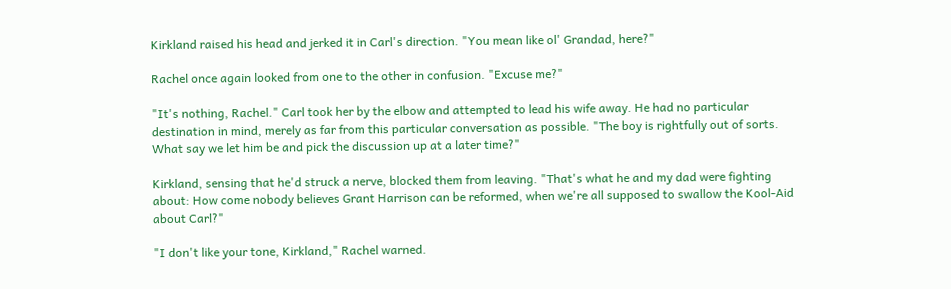Kirkland raised his head and jerked it in Carl's direction. "You mean like ol' Grandad, here?"

Rachel once again looked from one to the other in confusion. "Excuse me?"

"It's nothing, Rachel." Carl took her by the elbow and attempted to lead his wife away. He had no particular destination in mind, merely as far from this particular conversation as possible. "The boy is rightfully out of sorts. What say we let him be and pick the discussion up at a later time?"

Kirkland, sensing that he'd struck a nerve, blocked them from leaving. "That's what he and my dad were fighting about: How come nobody believes Grant Harrison can be reformed, when we're all supposed to swallow the Kool-Aid about Carl?"

"I don't like your tone, Kirkland," Rachel warned.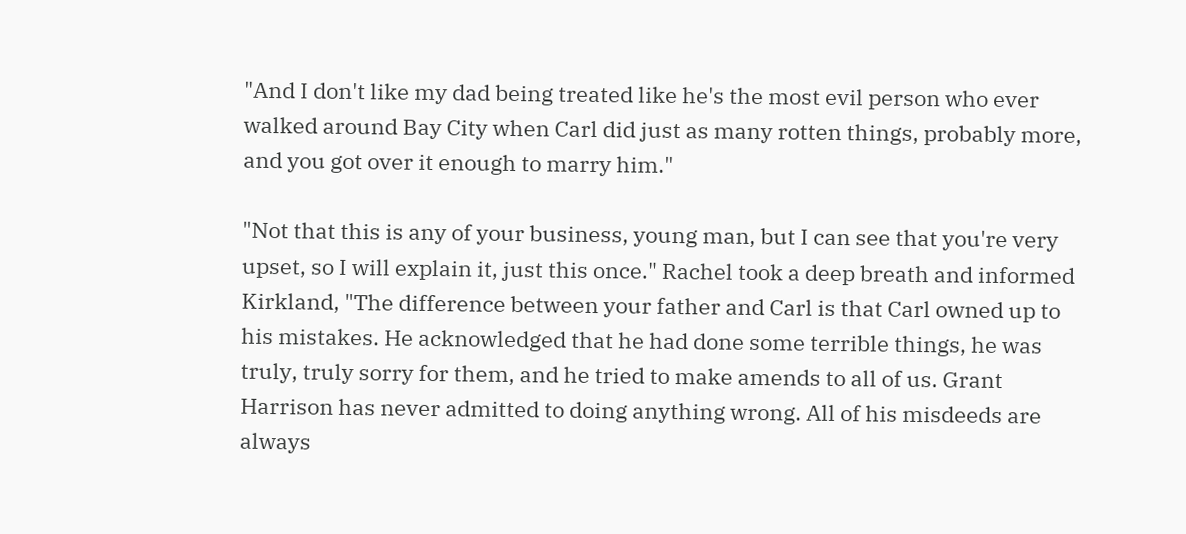"And I don't like my dad being treated like he's the most evil person who ever walked around Bay City when Carl did just as many rotten things, probably more, and you got over it enough to marry him."

"Not that this is any of your business, young man, but I can see that you're very upset, so I will explain it, just this once." Rachel took a deep breath and informed Kirkland, "The difference between your father and Carl is that Carl owned up to his mistakes. He acknowledged that he had done some terrible things, he was truly, truly sorry for them, and he tried to make amends to all of us. Grant Harrison has never admitted to doing anything wrong. All of his misdeeds are always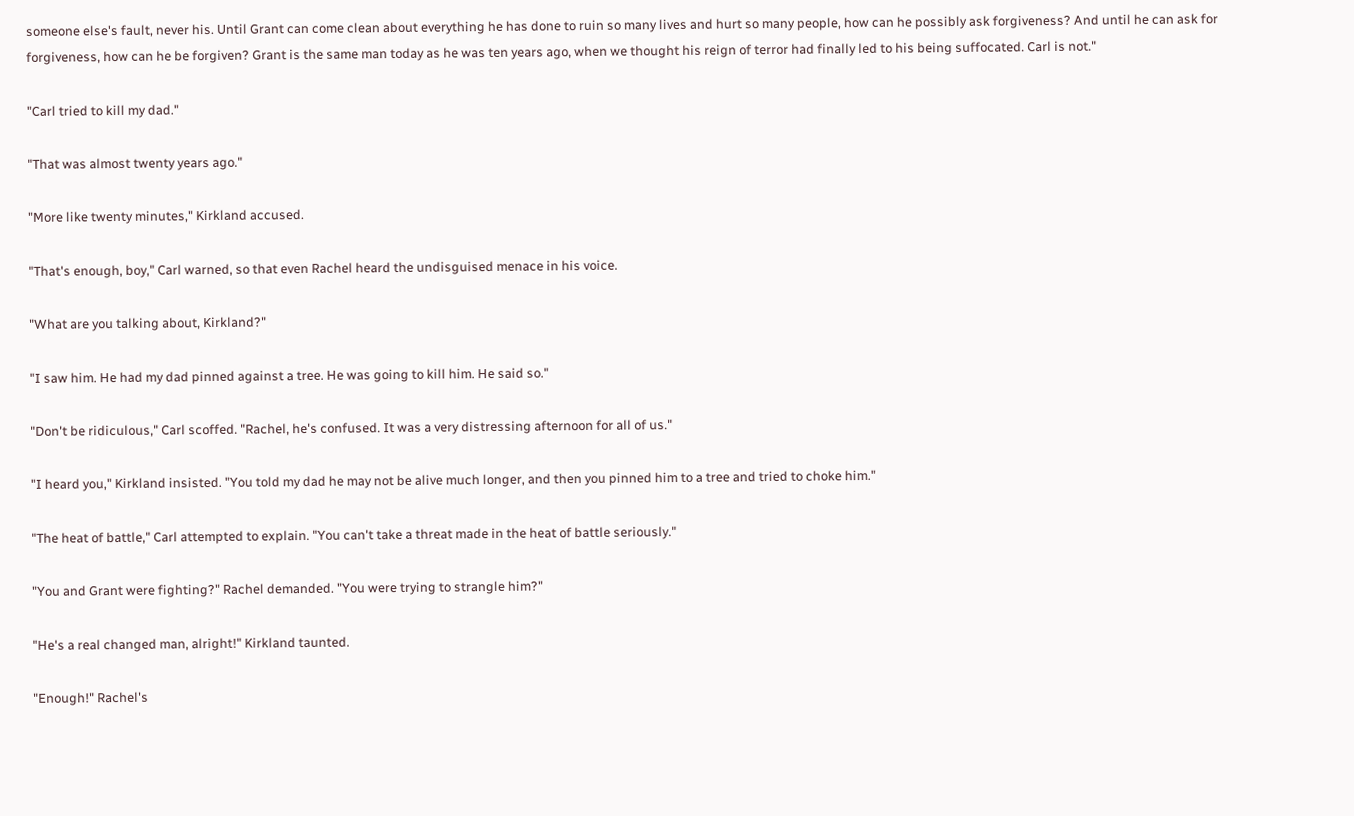someone else's fault, never his. Until Grant can come clean about everything he has done to ruin so many lives and hurt so many people, how can he possibly ask forgiveness? And until he can ask for forgiveness, how can he be forgiven? Grant is the same man today as he was ten years ago, when we thought his reign of terror had finally led to his being suffocated. Carl is not."

"Carl tried to kill my dad."

"That was almost twenty years ago."

"More like twenty minutes," Kirkland accused.

"That's enough, boy," Carl warned, so that even Rachel heard the undisguised menace in his voice.

"What are you talking about, Kirkland?"

"I saw him. He had my dad pinned against a tree. He was going to kill him. He said so."

"Don't be ridiculous," Carl scoffed. "Rachel, he's confused. It was a very distressing afternoon for all of us."

"I heard you," Kirkland insisted. "You told my dad he may not be alive much longer, and then you pinned him to a tree and tried to choke him."

"The heat of battle," Carl attempted to explain. "You can't take a threat made in the heat of battle seriously."

"You and Grant were fighting?" Rachel demanded. "You were trying to strangle him?"

"He's a real changed man, alright!" Kirkland taunted.

"Enough!" Rachel's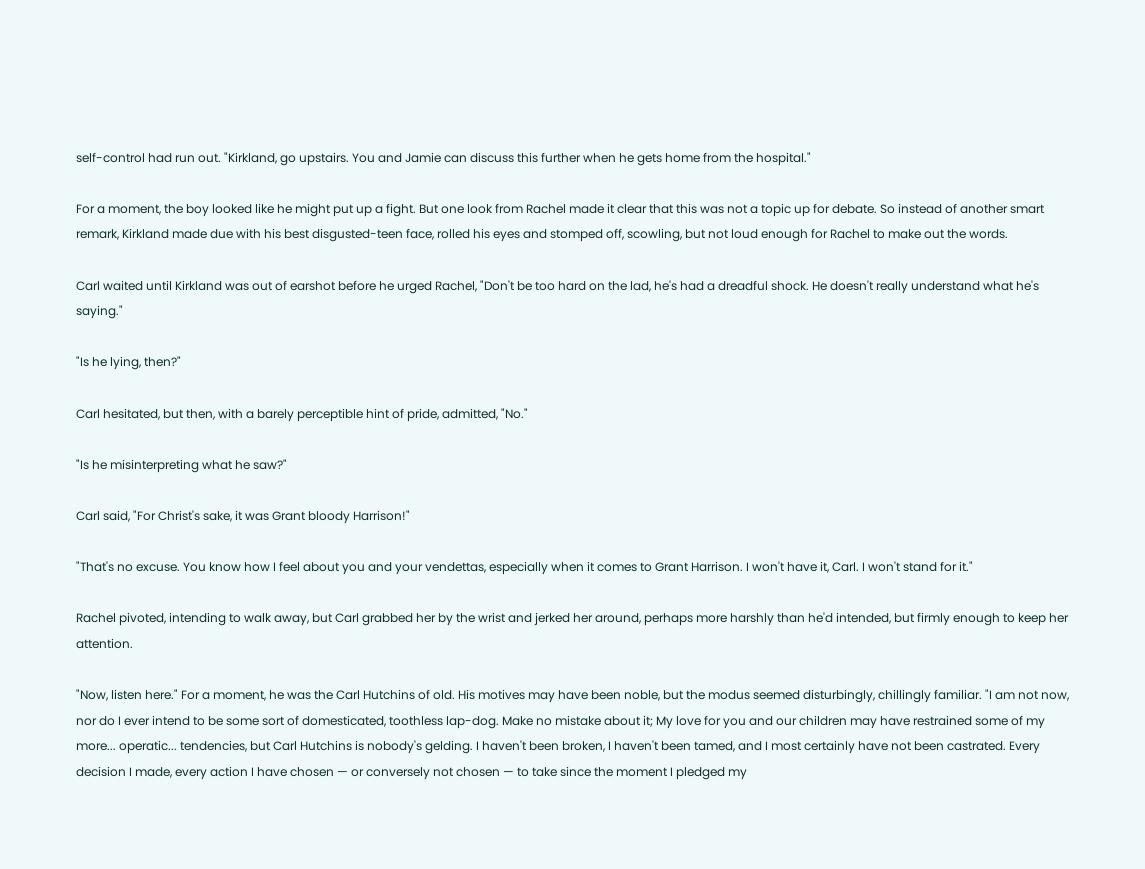self-control had run out. "Kirkland, go upstairs. You and Jamie can discuss this further when he gets home from the hospital."

For a moment, the boy looked like he might put up a fight. But one look from Rachel made it clear that this was not a topic up for debate. So instead of another smart remark, Kirkland made due with his best disgusted-teen face, rolled his eyes and stomped off, scowling, but not loud enough for Rachel to make out the words.

Carl waited until Kirkland was out of earshot before he urged Rachel, "Don't be too hard on the lad, he's had a dreadful shock. He doesn't really understand what he's saying."

"Is he lying, then?"

Carl hesitated, but then, with a barely perceptible hint of pride, admitted, "No."

"Is he misinterpreting what he saw?"

Carl said, "For Christ's sake, it was Grant bloody Harrison!"

"That's no excuse. You know how I feel about you and your vendettas, especially when it comes to Grant Harrison. I won't have it, Carl. I won't stand for it."

Rachel pivoted, intending to walk away, but Carl grabbed her by the wrist and jerked her around, perhaps more harshly than he'd intended, but firmly enough to keep her attention.

"Now, listen here." For a moment, he was the Carl Hutchins of old. His motives may have been noble, but the modus seemed disturbingly, chillingly familiar. "I am not now, nor do I ever intend to be some sort of domesticated, toothless lap-dog. Make no mistake about it; My love for you and our children may have restrained some of my more... operatic... tendencies, but Carl Hutchins is nobody's gelding. I haven't been broken, I haven't been tamed, and I most certainly have not been castrated. Every decision I made, every action I have chosen — or conversely not chosen — to take since the moment I pledged my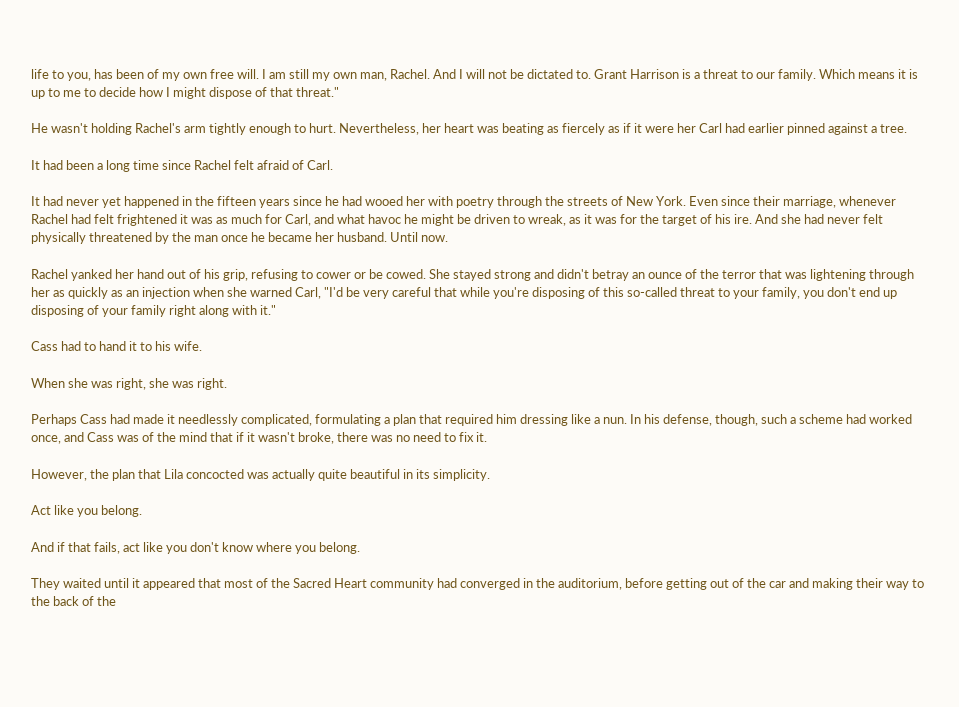life to you, has been of my own free will. I am still my own man, Rachel. And I will not be dictated to. Grant Harrison is a threat to our family. Which means it is up to me to decide how I might dispose of that threat."

He wasn't holding Rachel's arm tightly enough to hurt. Nevertheless, her heart was beating as fiercely as if it were her Carl had earlier pinned against a tree.

It had been a long time since Rachel felt afraid of Carl.

It had never yet happened in the fifteen years since he had wooed her with poetry through the streets of New York. Even since their marriage, whenever Rachel had felt frightened it was as much for Carl, and what havoc he might be driven to wreak, as it was for the target of his ire. And she had never felt physically threatened by the man once he became her husband. Until now.

Rachel yanked her hand out of his grip, refusing to cower or be cowed. She stayed strong and didn't betray an ounce of the terror that was lightening through her as quickly as an injection when she warned Carl, "I'd be very careful that while you're disposing of this so-called threat to your family, you don't end up disposing of your family right along with it."

Cass had to hand it to his wife.

When she was right, she was right.

Perhaps Cass had made it needlessly complicated, formulating a plan that required him dressing like a nun. In his defense, though, such a scheme had worked once, and Cass was of the mind that if it wasn't broke, there was no need to fix it.

However, the plan that Lila concocted was actually quite beautiful in its simplicity.

Act like you belong.

And if that fails, act like you don't know where you belong.

They waited until it appeared that most of the Sacred Heart community had converged in the auditorium, before getting out of the car and making their way to the back of the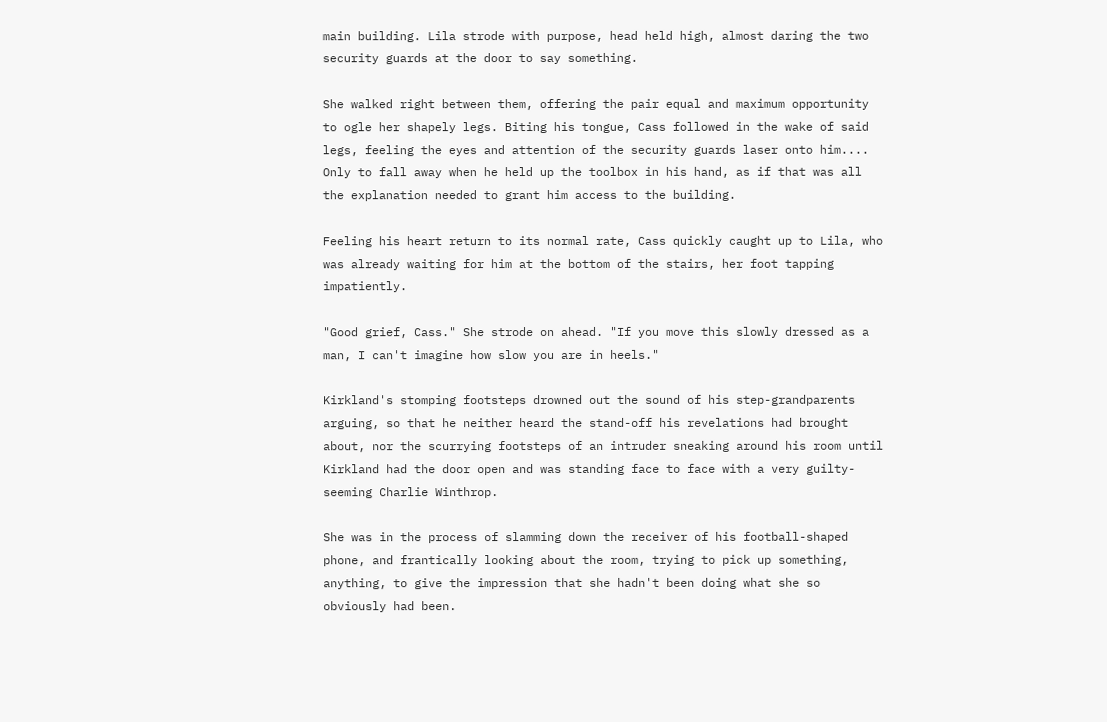main building. Lila strode with purpose, head held high, almost daring the two security guards at the door to say something.

She walked right between them, offering the pair equal and maximum opportunity to ogle her shapely legs. Biting his tongue, Cass followed in the wake of said legs, feeling the eyes and attention of the security guards laser onto him.... Only to fall away when he held up the toolbox in his hand, as if that was all the explanation needed to grant him access to the building.

Feeling his heart return to its normal rate, Cass quickly caught up to Lila, who was already waiting for him at the bottom of the stairs, her foot tapping impatiently.

"Good grief, Cass." She strode on ahead. "If you move this slowly dressed as a man, I can't imagine how slow you are in heels."

Kirkland's stomping footsteps drowned out the sound of his step-grandparents arguing, so that he neither heard the stand-off his revelations had brought about, nor the scurrying footsteps of an intruder sneaking around his room until Kirkland had the door open and was standing face to face with a very guilty-seeming Charlie Winthrop.

She was in the process of slamming down the receiver of his football-shaped phone, and frantically looking about the room, trying to pick up something, anything, to give the impression that she hadn't been doing what she so obviously had been.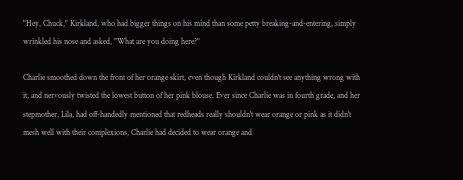"Hey, Chuck," Kirkland, who had bigger things on his mind than some petty breaking-and-entering, simply wrinkled his nose and asked, "What are you doing here?"

Charlie smoothed down the front of her orange skirt, even though Kirkland couldn't see anything wrong with it, and nervously twisted the lowest button of her pink blouse. Ever since Charlie was in fourth grade, and her stepmother, Lila, had off-handedly mentioned that redheads really shouldn't wear orange or pink as it didn't mesh well with their complexions, Charlie had decided to wear orange and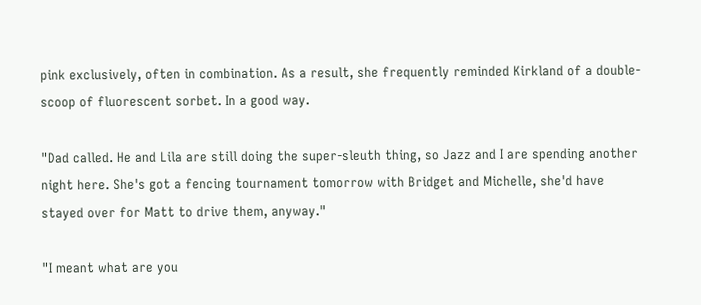pink exclusively, often in combination. As a result, she frequently reminded Kirkland of a double-scoop of fluorescent sorbet. In a good way.

"Dad called. He and Lila are still doing the super-sleuth thing, so Jazz and I are spending another night here. She's got a fencing tournament tomorrow with Bridget and Michelle, she'd have stayed over for Matt to drive them, anyway."

"I meant what are you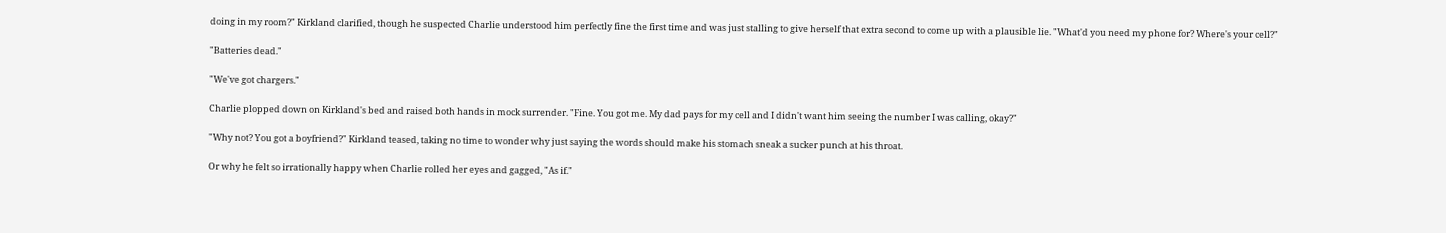doing in my room?" Kirkland clarified, though he suspected Charlie understood him perfectly fine the first time and was just stalling to give herself that extra second to come up with a plausible lie. "What'd you need my phone for? Where's your cell?"

"Batteries dead."

"We've got chargers."

Charlie plopped down on Kirkland's bed and raised both hands in mock surrender. "Fine. You got me. My dad pays for my cell and I didn't want him seeing the number I was calling, okay?"

"Why not? You got a boyfriend?" Kirkland teased, taking no time to wonder why just saying the words should make his stomach sneak a sucker punch at his throat.

Or why he felt so irrationally happy when Charlie rolled her eyes and gagged, "As if."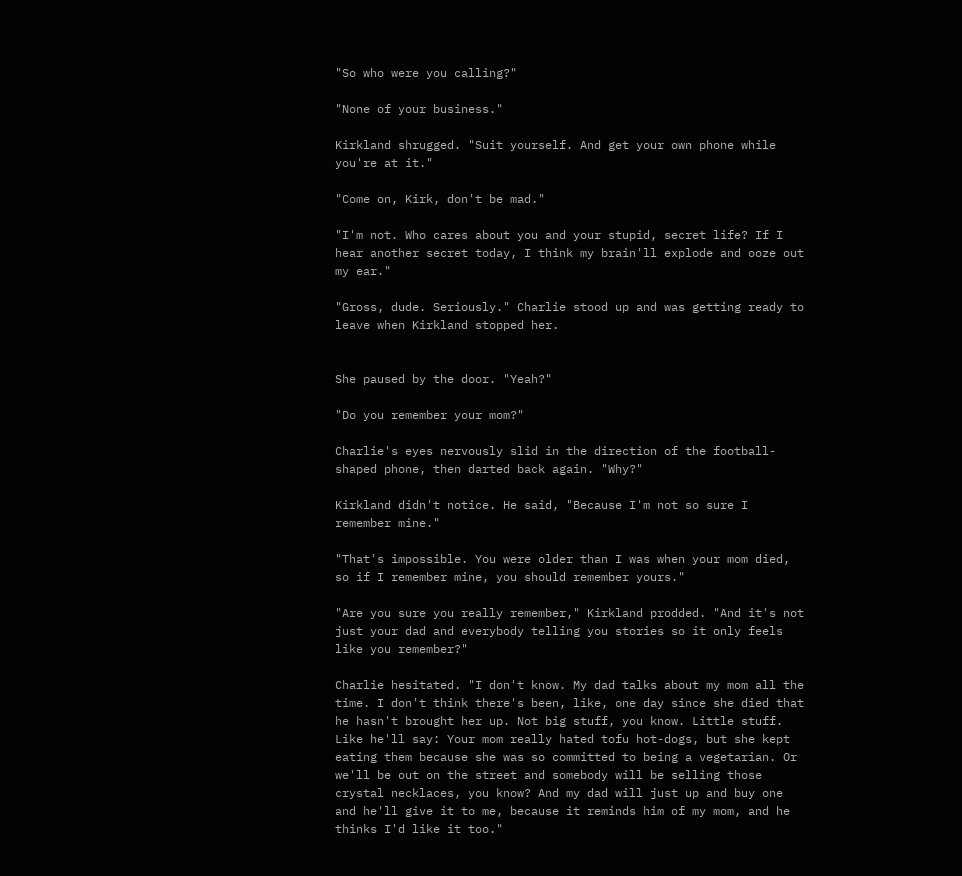"So who were you calling?"

"None of your business."

Kirkland shrugged. "Suit yourself. And get your own phone while you're at it."

"Come on, Kirk, don't be mad."

"I'm not. Who cares about you and your stupid, secret life? If I hear another secret today, I think my brain'll explode and ooze out my ear."

"Gross, dude. Seriously." Charlie stood up and was getting ready to leave when Kirkland stopped her.


She paused by the door. "Yeah?"

"Do you remember your mom?"

Charlie's eyes nervously slid in the direction of the football-shaped phone, then darted back again. "Why?"

Kirkland didn't notice. He said, "Because I'm not so sure I remember mine."

"That's impossible. You were older than I was when your mom died, so if I remember mine, you should remember yours."

"Are you sure you really remember," Kirkland prodded. "And it's not just your dad and everybody telling you stories so it only feels like you remember?"

Charlie hesitated. "I don't know. My dad talks about my mom all the time. I don't think there's been, like, one day since she died that he hasn't brought her up. Not big stuff, you know. Little stuff. Like he'll say: Your mom really hated tofu hot-dogs, but she kept eating them because she was so committed to being a vegetarian. Or we'll be out on the street and somebody will be selling those crystal necklaces, you know? And my dad will just up and buy one and he'll give it to me, because it reminds him of my mom, and he thinks I'd like it too."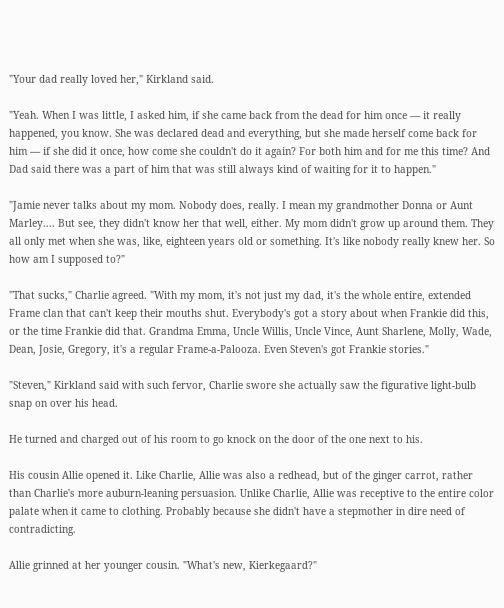"Your dad really loved her," Kirkland said.

"Yeah. When I was little, I asked him, if she came back from the dead for him once — it really happened, you know. She was declared dead and everything, but she made herself come back for him — if she did it once, how come she couldn't do it again? For both him and for me this time? And Dad said there was a part of him that was still always kind of waiting for it to happen."

"Jamie never talks about my mom. Nobody does, really. I mean my grandmother Donna or Aunt Marley.... But see, they didn't know her that well, either. My mom didn't grow up around them. They all only met when she was, like, eighteen years old or something. It's like nobody really knew her. So how am I supposed to?"

"That sucks," Charlie agreed. "With my mom, it's not just my dad, it's the whole entire, extended Frame clan that can't keep their mouths shut. Everybody's got a story about when Frankie did this, or the time Frankie did that. Grandma Emma, Uncle Willis, Uncle Vince, Aunt Sharlene, Molly, Wade, Dean, Josie, Gregory, it's a regular Frame-a-Palooza. Even Steven's got Frankie stories."

"Steven," Kirkland said with such fervor, Charlie swore she actually saw the figurative light-bulb snap on over his head.

He turned and charged out of his room to go knock on the door of the one next to his.

His cousin Allie opened it. Like Charlie, Allie was also a redhead, but of the ginger carrot, rather than Charlie's more auburn-leaning persuasion. Unlike Charlie, Allie was receptive to the entire color palate when it came to clothing. Probably because she didn't have a stepmother in dire need of contradicting.

Allie grinned at her younger cousin. "What's new, Kierkegaard?"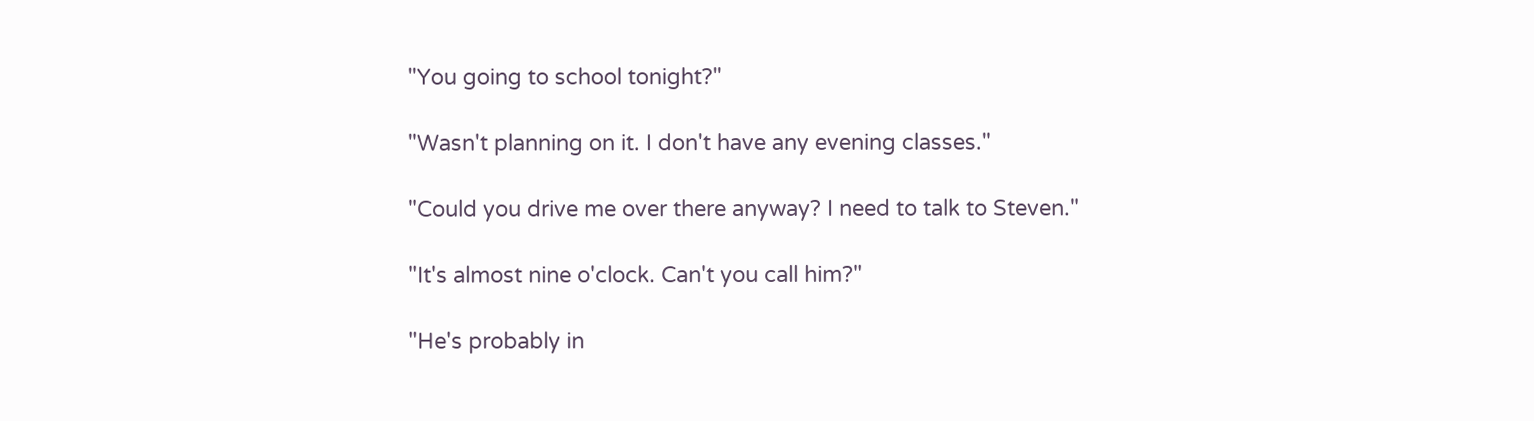"You going to school tonight?"

"Wasn't planning on it. I don't have any evening classes."

"Could you drive me over there anyway? I need to talk to Steven."

"It's almost nine o'clock. Can't you call him?"

"He's probably in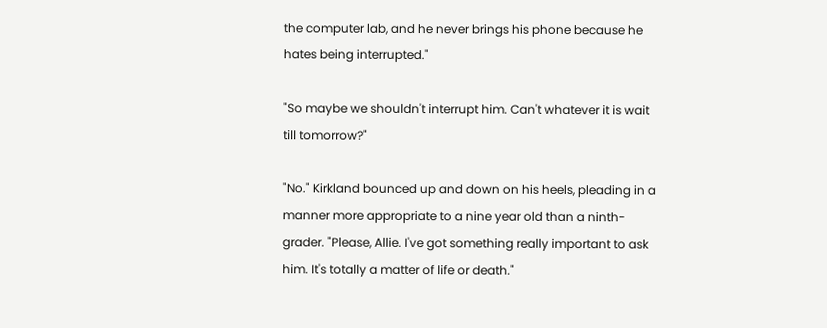the computer lab, and he never brings his phone because he hates being interrupted."

"So maybe we shouldn't interrupt him. Can't whatever it is wait till tomorrow?"

"No." Kirkland bounced up and down on his heels, pleading in a manner more appropriate to a nine year old than a ninth-grader. "Please, Allie. I've got something really important to ask him. It's totally a matter of life or death."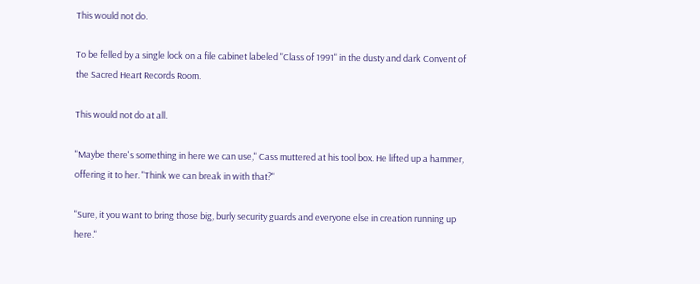This would not do.

To be felled by a single lock on a file cabinet labeled "Class of 1991" in the dusty and dark Convent of the Sacred Heart Records Room.

This would not do at all.

"Maybe there's something in here we can use," Cass muttered at his tool box. He lifted up a hammer, offering it to her. "Think we can break in with that?"

"Sure, it you want to bring those big, burly security guards and everyone else in creation running up here."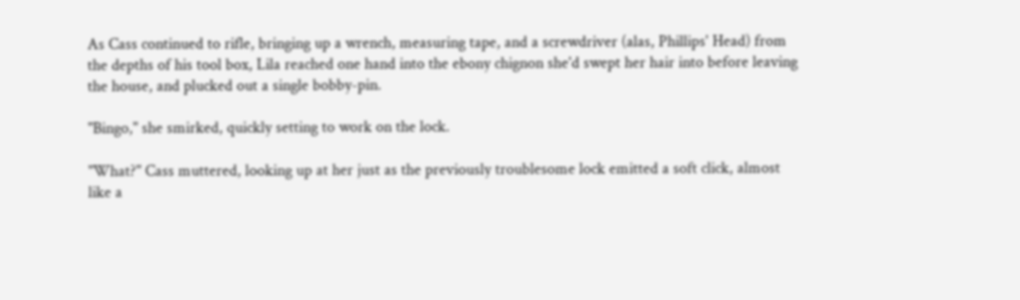As Cass continued to rifle, bringing up a wrench, measuring tape, and a screwdriver (alas, Phillips' Head) from the depths of his tool box, Lila reached one hand into the ebony chignon she'd swept her hair into before leaving the house, and plucked out a single bobby-pin.

"Bingo," she smirked, quickly setting to work on the lock.

"What?" Cass muttered, looking up at her just as the previously troublesome lock emitted a soft click, almost like a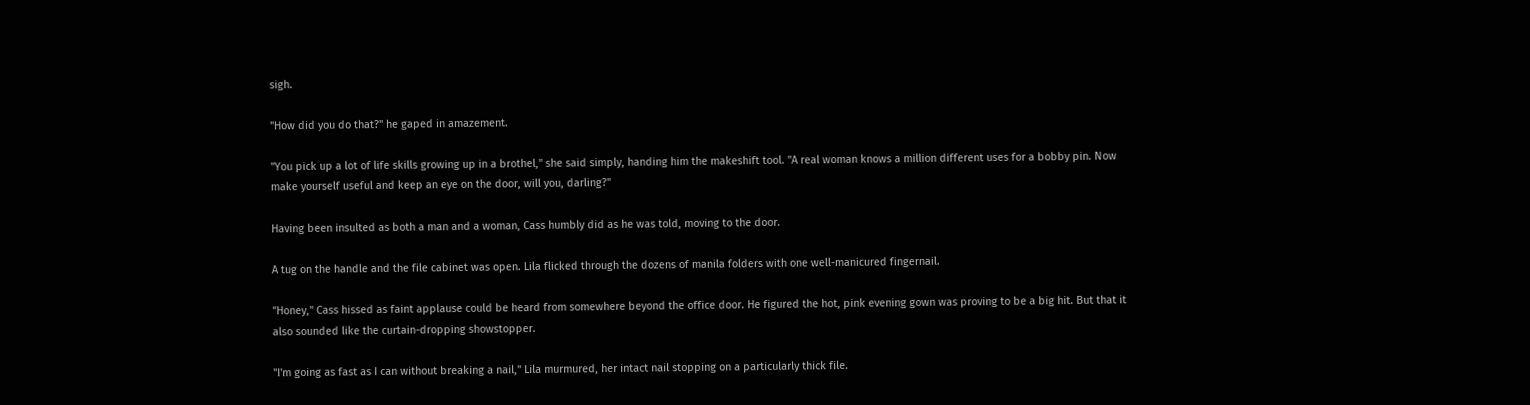sigh.

"How did you do that?" he gaped in amazement.

"You pick up a lot of life skills growing up in a brothel," she said simply, handing him the makeshift tool. "A real woman knows a million different uses for a bobby pin. Now make yourself useful and keep an eye on the door, will you, darling?"

Having been insulted as both a man and a woman, Cass humbly did as he was told, moving to the door.

A tug on the handle and the file cabinet was open. Lila flicked through the dozens of manila folders with one well-manicured fingernail.

"Honey," Cass hissed as faint applause could be heard from somewhere beyond the office door. He figured the hot, pink evening gown was proving to be a big hit. But that it also sounded like the curtain-dropping showstopper.

"I'm going as fast as I can without breaking a nail," Lila murmured, her intact nail stopping on a particularly thick file.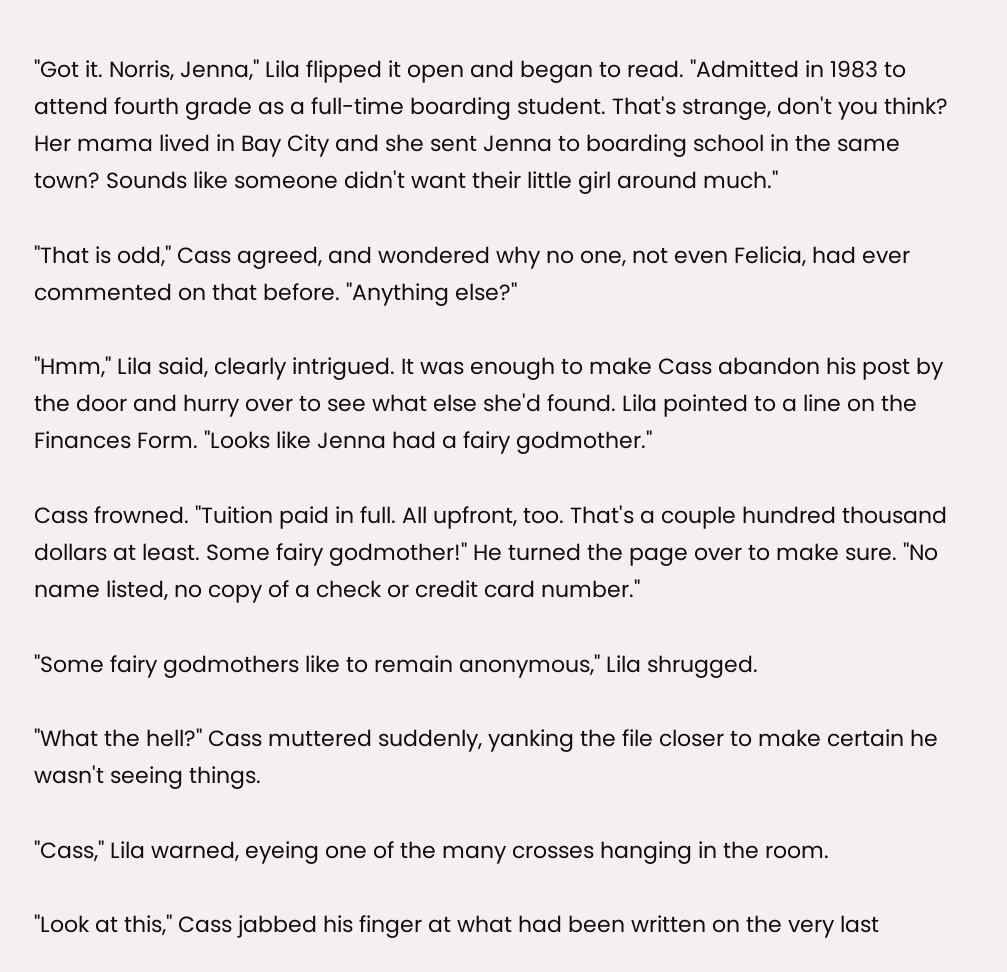"Got it. Norris, Jenna," Lila flipped it open and began to read. "Admitted in 1983 to attend fourth grade as a full-time boarding student. That's strange, don't you think? Her mama lived in Bay City and she sent Jenna to boarding school in the same town? Sounds like someone didn't want their little girl around much."

"That is odd," Cass agreed, and wondered why no one, not even Felicia, had ever commented on that before. "Anything else?"

"Hmm," Lila said, clearly intrigued. It was enough to make Cass abandon his post by the door and hurry over to see what else she'd found. Lila pointed to a line on the Finances Form. "Looks like Jenna had a fairy godmother."

Cass frowned. "Tuition paid in full. All upfront, too. That's a couple hundred thousand dollars at least. Some fairy godmother!" He turned the page over to make sure. "No name listed, no copy of a check or credit card number."

"Some fairy godmothers like to remain anonymous," Lila shrugged.

"What the hell?" Cass muttered suddenly, yanking the file closer to make certain he wasn't seeing things.

"Cass," Lila warned, eyeing one of the many crosses hanging in the room.

"Look at this," Cass jabbed his finger at what had been written on the very last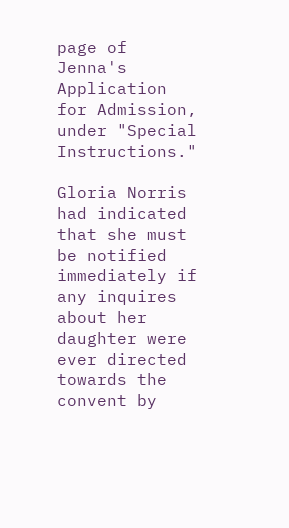page of Jenna's Application for Admission, under "Special Instructions."

Gloria Norris had indicated that she must be notified immediately if any inquires about her daughter were ever directed towards the convent by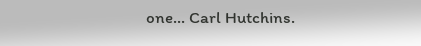one... Carl Hutchins.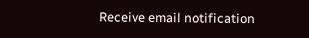Receive email notification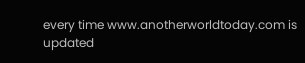every time www.anotherworldtoday.com is updated